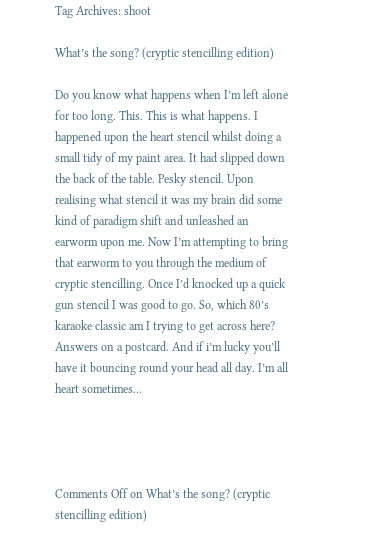Tag Archives: shoot

What’s the song? (cryptic stencilling edition)

Do you know what happens when I’m left alone for too long. This. This is what happens. I happened upon the heart stencil whilst doing a small tidy of my paint area. It had slipped down the back of the table. Pesky stencil. Upon realising what stencil it was my brain did some kind of paradigm shift and unleashed an earworm upon me. Now I’m attempting to bring that earworm to you through the medium of cryptic stencilling. Once I’d knocked up a quick gun stencil I was good to go. So, which 80’s karaoke classic am I trying to get across here? Answers on a postcard. And if i’m lucky you’ll have it bouncing round your head all day. I’m all heart sometimes…




Comments Off on What’s the song? (cryptic stencilling edition)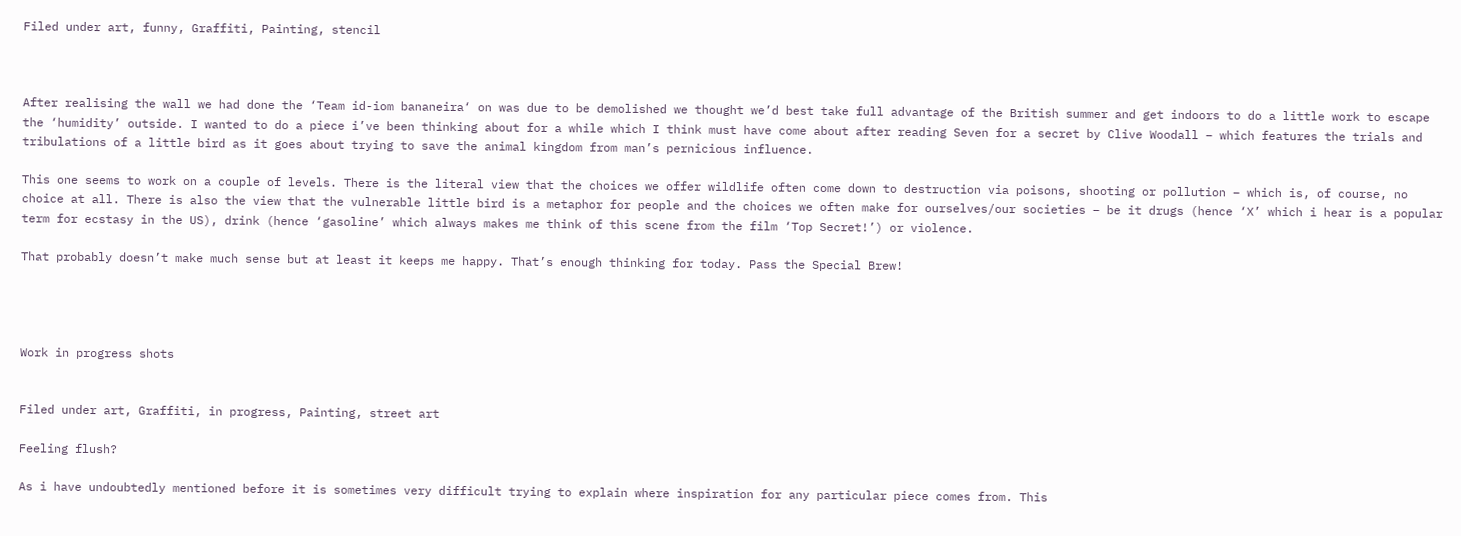Filed under art, funny, Graffiti, Painting, stencil



After realising the wall we had done the ‘Team id-iom bananeira‘ on was due to be demolished we thought we’d best take full advantage of the British summer and get indoors to do a little work to escape the ‘humidity’ outside. I wanted to do a piece i’ve been thinking about for a while which I think must have come about after reading Seven for a secret by Clive Woodall – which features the trials and tribulations of a little bird as it goes about trying to save the animal kingdom from man’s pernicious influence.

This one seems to work on a couple of levels. There is the literal view that the choices we offer wildlife often come down to destruction via poisons, shooting or pollution – which is, of course, no choice at all. There is also the view that the vulnerable little bird is a metaphor for people and the choices we often make for ourselves/our societies – be it drugs (hence ‘X’ which i hear is a popular term for ecstasy in the US), drink (hence ‘gasoline’ which always makes me think of this scene from the film ‘Top Secret!’) or violence.

That probably doesn’t make much sense but at least it keeps me happy. That’s enough thinking for today. Pass the Special Brew!




Work in progress shots


Filed under art, Graffiti, in progress, Painting, street art

Feeling flush?

As i have undoubtedly mentioned before it is sometimes very difficult trying to explain where inspiration for any particular piece comes from. This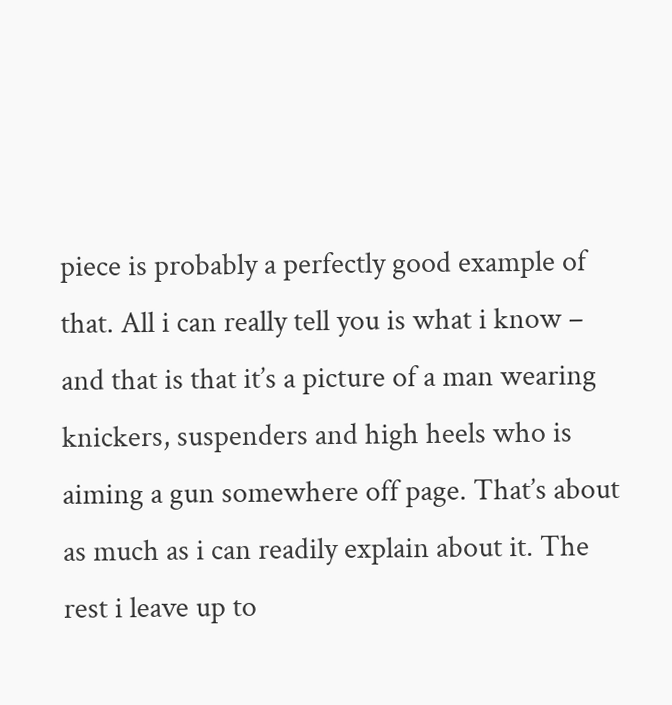piece is probably a perfectly good example of that. All i can really tell you is what i know – and that is that it’s a picture of a man wearing knickers, suspenders and high heels who is aiming a gun somewhere off page. That’s about as much as i can readily explain about it. The rest i leave up to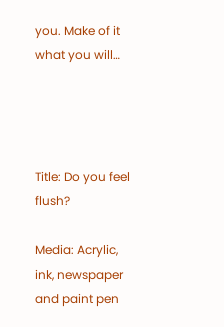you. Make of it what you will…




Title: Do you feel flush?

Media: Acrylic, ink, newspaper and paint pen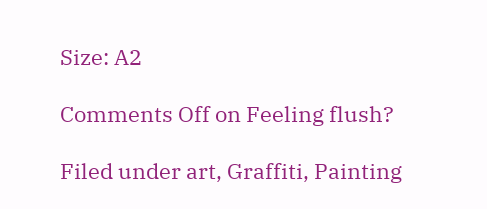Size: A2

Comments Off on Feeling flush?

Filed under art, Graffiti, Painting